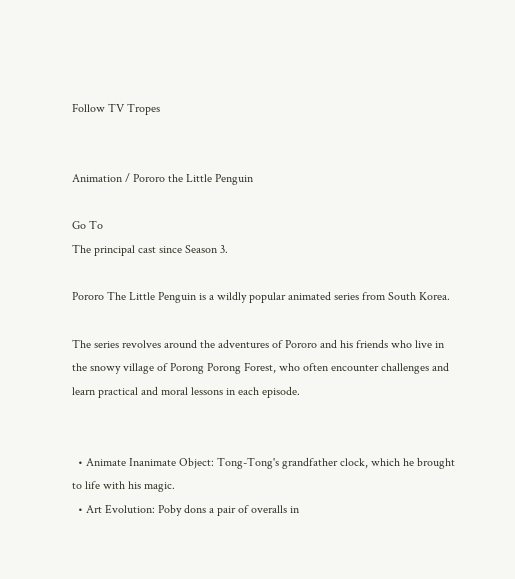Follow TV Tropes


Animation / Pororo the Little Penguin

Go To
The principal cast since Season 3.

Pororo The Little Penguin is a wildly popular animated series from South Korea.

The series revolves around the adventures of Pororo and his friends who live in the snowy village of Porong Porong Forest, who often encounter challenges and learn practical and moral lessons in each episode.


  • Animate Inanimate Object: Tong-Tong's grandfather clock, which he brought to life with his magic.
  • Art Evolution: Poby dons a pair of overalls in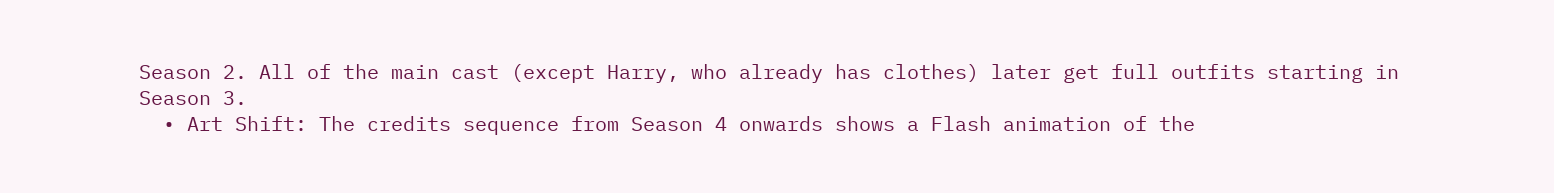Season 2. All of the main cast (except Harry, who already has clothes) later get full outfits starting in Season 3.
  • Art Shift: The credits sequence from Season 4 onwards shows a Flash animation of the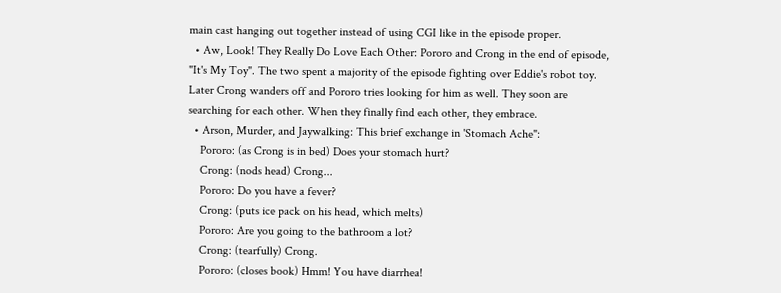main cast hanging out together instead of using CGI like in the episode proper.
  • Aw, Look! They Really Do Love Each Other: Pororo and Crong in the end of episode, "It's My Toy". The two spent a majority of the episode fighting over Eddie's robot toy. Later Crong wanders off and Pororo tries looking for him as well. They soon are searching for each other. When they finally find each other, they embrace.
  • Arson, Murder, and Jaywalking: This brief exchange in 'Stomach Ache":
    Pororo: (as Crong is in bed) Does your stomach hurt?
    Crong: (nods head) Crong...
    Pororo: Do you have a fever?
    Crong: (puts ice pack on his head, which melts)
    Pororo: Are you going to the bathroom a lot?
    Crong: (tearfully) Crong.
    Pororo: (closes book) Hmm! You have diarrhea!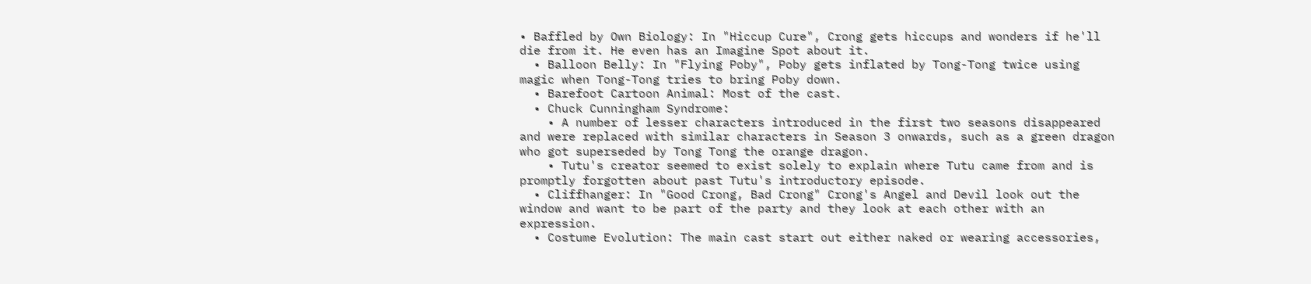• Baffled by Own Biology: In "Hiccup Cure", Crong gets hiccups and wonders if he'll die from it. He even has an Imagine Spot about it.
  • Balloon Belly: In "Flying Poby", Poby gets inflated by Tong-Tong twice using magic when Tong-Tong tries to bring Poby down.
  • Barefoot Cartoon Animal: Most of the cast.
  • Chuck Cunningham Syndrome:
    • A number of lesser characters introduced in the first two seasons disappeared and were replaced with similar characters in Season 3 onwards, such as a green dragon who got superseded by Tong Tong the orange dragon.
    • Tutu's creator seemed to exist solely to explain where Tutu came from and is promptly forgotten about past Tutu's introductory episode.
  • Cliffhanger: In "Good Crong, Bad Crong" Crong's Angel and Devil look out the window and want to be part of the party and they look at each other with an expression.
  • Costume Evolution: The main cast start out either naked or wearing accessories,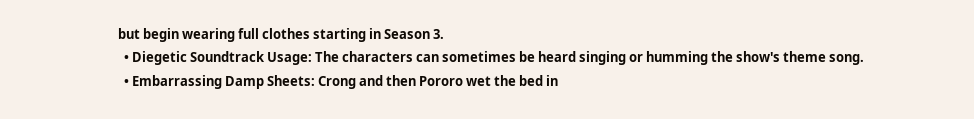but begin wearing full clothes starting in Season 3.
  • Diegetic Soundtrack Usage: The characters can sometimes be heard singing or humming the show's theme song.
  • Embarrassing Damp Sheets: Crong and then Pororo wet the bed in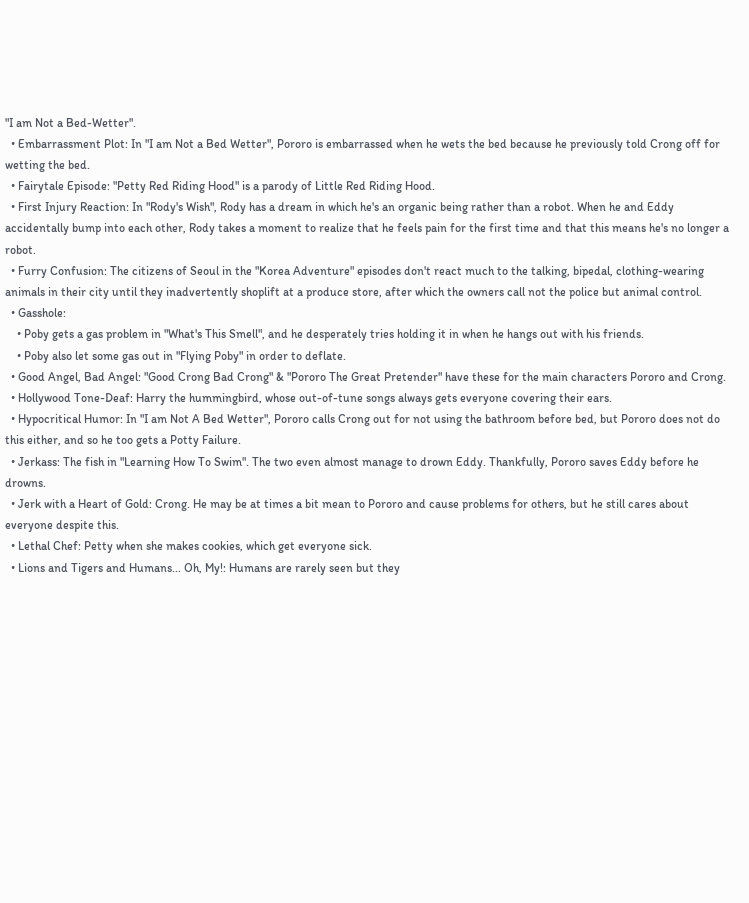"I am Not a Bed-Wetter".
  • Embarrassment Plot: In "I am Not a Bed Wetter", Pororo is embarrassed when he wets the bed because he previously told Crong off for wetting the bed.
  • Fairytale Episode: "Petty Red Riding Hood" is a parody of Little Red Riding Hood.
  • First Injury Reaction: In "Rody's Wish", Rody has a dream in which he's an organic being rather than a robot. When he and Eddy accidentally bump into each other, Rody takes a moment to realize that he feels pain for the first time and that this means he's no longer a robot.
  • Furry Confusion: The citizens of Seoul in the "Korea Adventure" episodes don't react much to the talking, bipedal, clothing-wearing animals in their city until they inadvertently shoplift at a produce store, after which the owners call not the police but animal control.
  • Gasshole:
    • Poby gets a gas problem in "What's This Smell", and he desperately tries holding it in when he hangs out with his friends.
    • Poby also let some gas out in "Flying Poby" in order to deflate.
  • Good Angel, Bad Angel: "Good Crong Bad Crong" & "Pororo The Great Pretender" have these for the main characters Pororo and Crong.
  • Hollywood Tone-Deaf: Harry the hummingbird, whose out-of-tune songs always gets everyone covering their ears.
  • Hypocritical Humor: In "I am Not A Bed Wetter", Pororo calls Crong out for not using the bathroom before bed, but Pororo does not do this either, and so he too gets a Potty Failure.
  • Jerkass: The fish in "Learning How To Swim". The two even almost manage to drown Eddy. Thankfully, Pororo saves Eddy before he drowns.
  • Jerk with a Heart of Gold: Crong. He may be at times a bit mean to Pororo and cause problems for others, but he still cares about everyone despite this.
  • Lethal Chef: Petty when she makes cookies, which get everyone sick.
  • Lions and Tigers and Humans... Oh, My!: Humans are rarely seen but they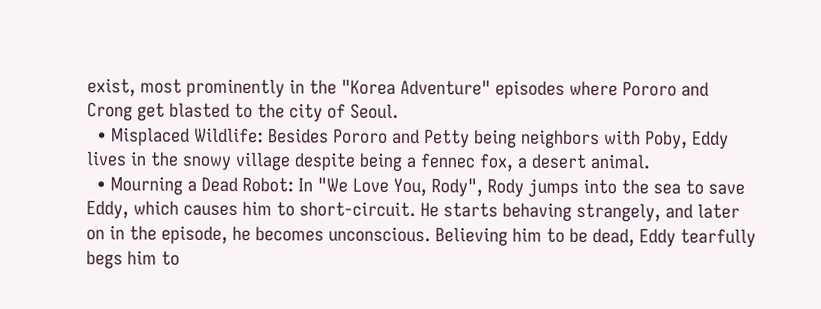exist, most prominently in the "Korea Adventure" episodes where Pororo and Crong get blasted to the city of Seoul.
  • Misplaced Wildlife: Besides Pororo and Petty being neighbors with Poby, Eddy lives in the snowy village despite being a fennec fox, a desert animal.
  • Mourning a Dead Robot: In "We Love You, Rody", Rody jumps into the sea to save Eddy, which causes him to short-circuit. He starts behaving strangely, and later on in the episode, he becomes unconscious. Believing him to be dead, Eddy tearfully begs him to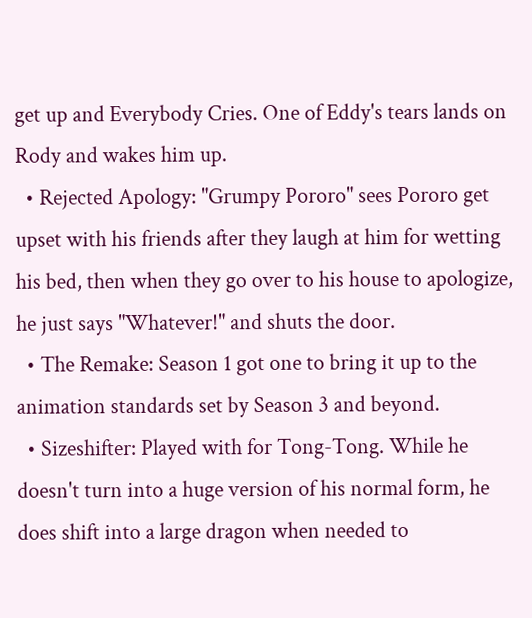get up and Everybody Cries. One of Eddy's tears lands on Rody and wakes him up.
  • Rejected Apology: "Grumpy Pororo" sees Pororo get upset with his friends after they laugh at him for wetting his bed, then when they go over to his house to apologize, he just says "Whatever!" and shuts the door.
  • The Remake: Season 1 got one to bring it up to the animation standards set by Season 3 and beyond.
  • Sizeshifter: Played with for Tong-Tong. While he doesn't turn into a huge version of his normal form, he does shift into a large dragon when needed to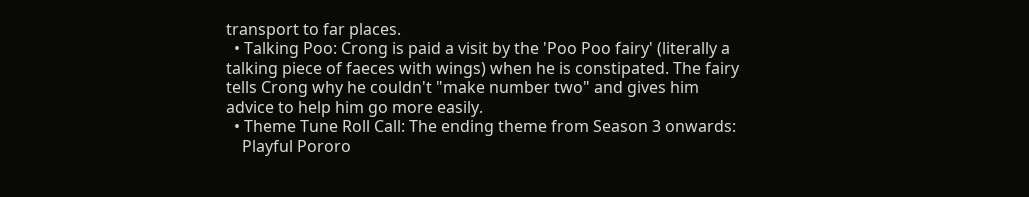transport to far places.
  • Talking Poo: Crong is paid a visit by the 'Poo Poo fairy' (literally a talking piece of faeces with wings) when he is constipated. The fairy tells Crong why he couldn't "make number two" and gives him advice to help him go more easily.
  • Theme Tune Roll Call: The ending theme from Season 3 onwards:
    Playful Pororo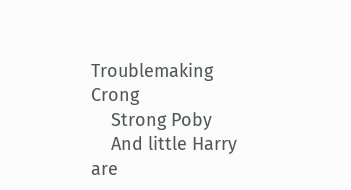Troublemaking Crong
    Strong Poby
    And little Harry are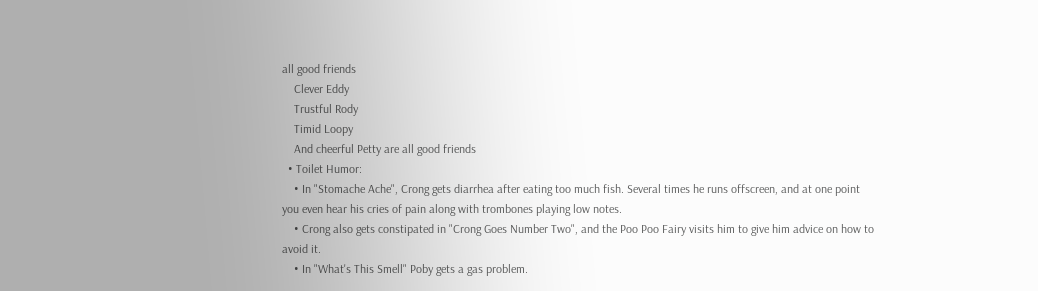all good friends
    Clever Eddy
    Trustful Rody
    Timid Loopy
    And cheerful Petty are all good friends
  • Toilet Humor:
    • In "Stomache Ache", Crong gets diarrhea after eating too much fish. Several times he runs offscreen, and at one point you even hear his cries of pain along with trombones playing low notes.
    • Crong also gets constipated in "Crong Goes Number Two", and the Poo Poo Fairy visits him to give him advice on how to avoid it.
    • In "What's This Smell" Poby gets a gas problem.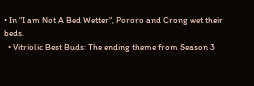• In "I am Not A Bed Wetter", Pororo and Crong wet their beds.
  • Vitriolic Best Buds: The ending theme from Season 3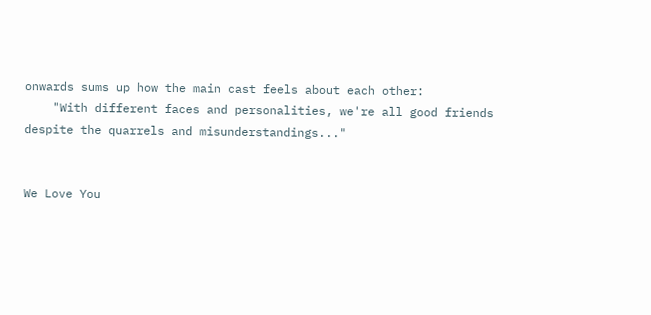onwards sums up how the main cast feels about each other:
    "With different faces and personalities, we're all good friends despite the quarrels and misunderstandings..."


We Love You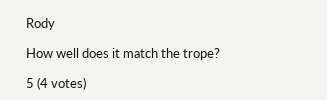Rody

How well does it match the trope?

5 (4 votes)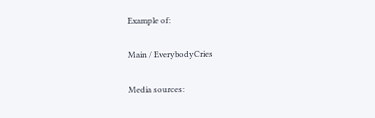Example of:

Main / EverybodyCries

Media sources: